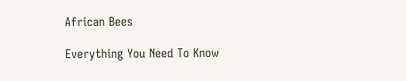African Bees

Everything You Need To Know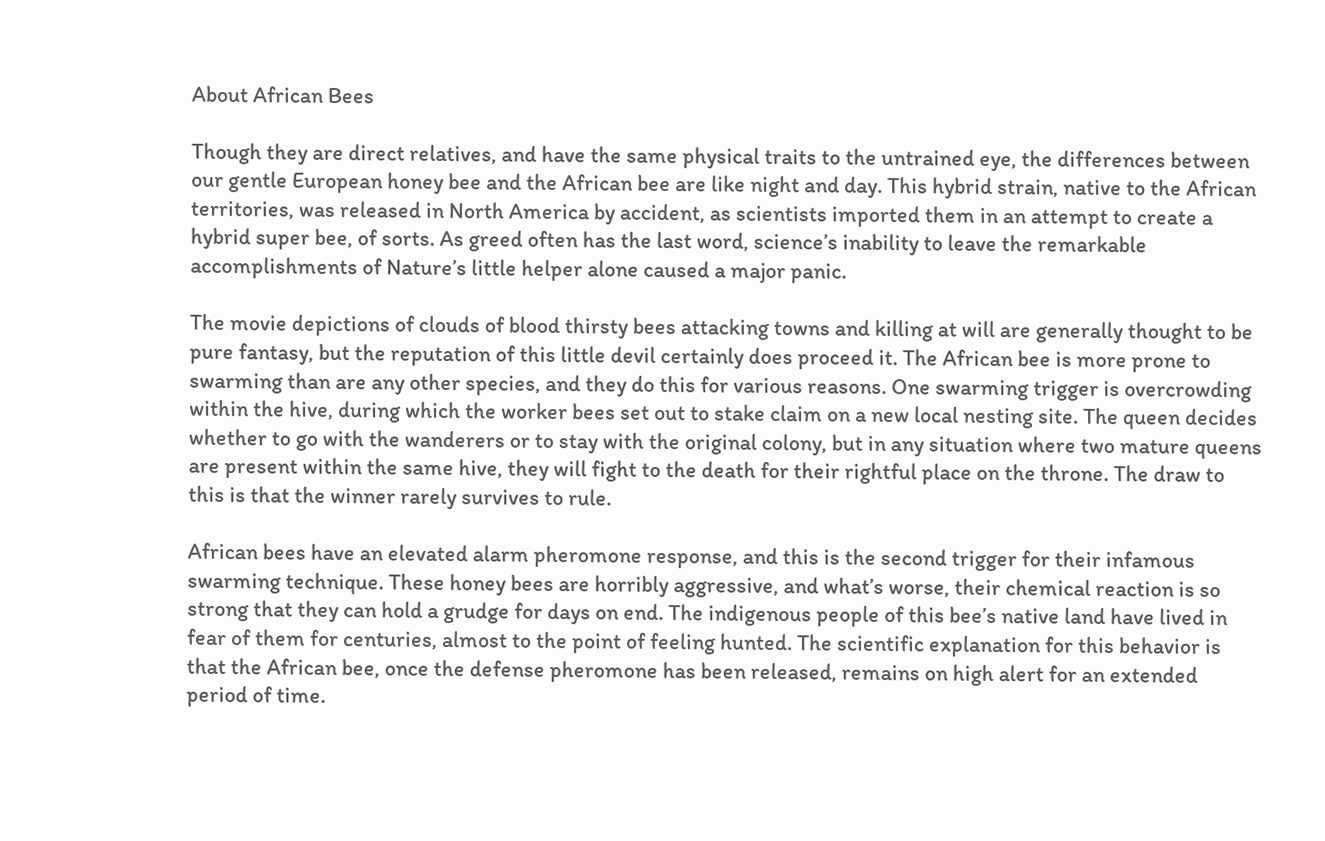About African Bees

Though they are direct relatives, and have the same physical traits to the untrained eye, the differences between our gentle European honey bee and the African bee are like night and day. This hybrid strain, native to the African territories, was released in North America by accident, as scientists imported them in an attempt to create a hybrid super bee, of sorts. As greed often has the last word, science’s inability to leave the remarkable accomplishments of Nature’s little helper alone caused a major panic.

The movie depictions of clouds of blood thirsty bees attacking towns and killing at will are generally thought to be pure fantasy, but the reputation of this little devil certainly does proceed it. The African bee is more prone to swarming than are any other species, and they do this for various reasons. One swarming trigger is overcrowding within the hive, during which the worker bees set out to stake claim on a new local nesting site. The queen decides whether to go with the wanderers or to stay with the original colony, but in any situation where two mature queens are present within the same hive, they will fight to the death for their rightful place on the throne. The draw to this is that the winner rarely survives to rule.

African bees have an elevated alarm pheromone response, and this is the second trigger for their infamous swarming technique. These honey bees are horribly aggressive, and what’s worse, their chemical reaction is so strong that they can hold a grudge for days on end. The indigenous people of this bee’s native land have lived in fear of them for centuries, almost to the point of feeling hunted. The scientific explanation for this behavior is that the African bee, once the defense pheromone has been released, remains on high alert for an extended period of time.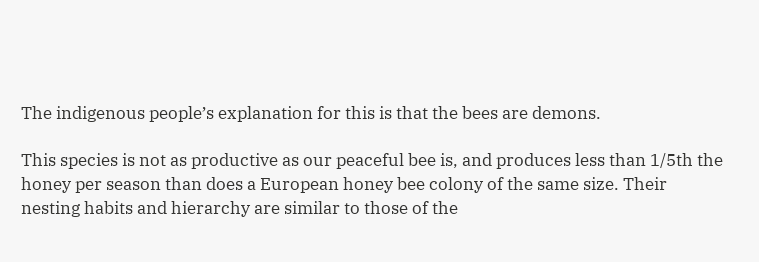The indigenous people’s explanation for this is that the bees are demons.

This species is not as productive as our peaceful bee is, and produces less than 1/5th the honey per season than does a European honey bee colony of the same size. Their nesting habits and hierarchy are similar to those of the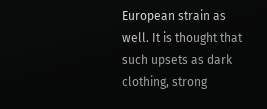European strain as well. It is thought that such upsets as dark clothing, strong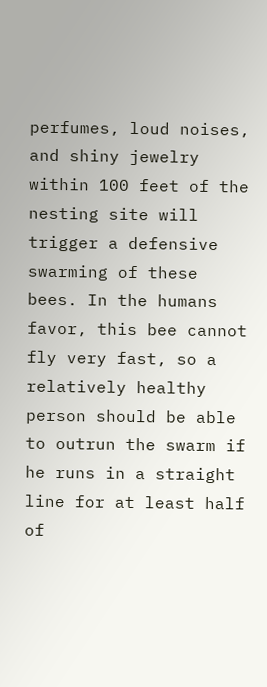perfumes, loud noises, and shiny jewelry within 100 feet of the nesting site will trigger a defensive swarming of these bees. In the humans favor, this bee cannot fly very fast, so a relatively healthy person should be able to outrun the swarm if he runs in a straight line for at least half of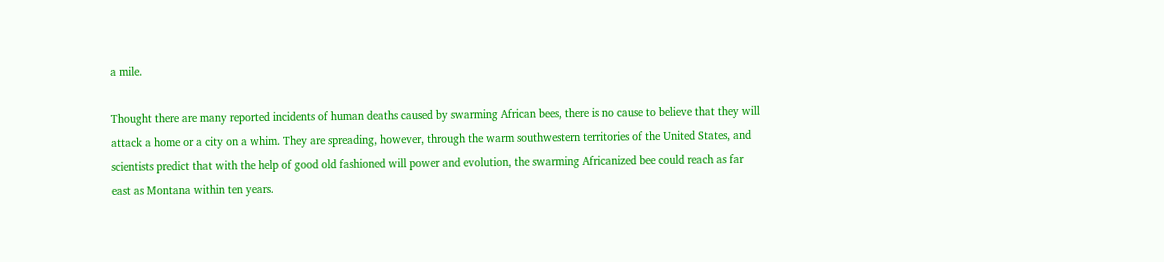a mile.

Thought there are many reported incidents of human deaths caused by swarming African bees, there is no cause to believe that they will attack a home or a city on a whim. They are spreading, however, through the warm southwestern territories of the United States, and scientists predict that with the help of good old fashioned will power and evolution, the swarming Africanized bee could reach as far east as Montana within ten years.